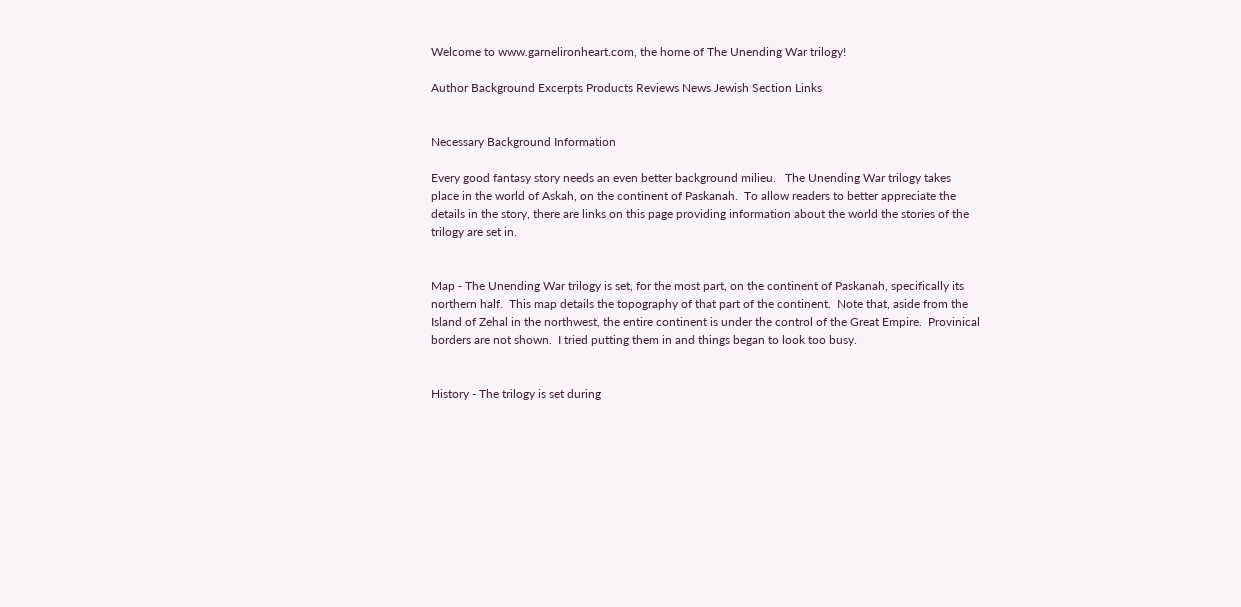Welcome to www.garnelironheart.com, the home of The Unending War trilogy!

Author Background Excerpts Products Reviews News Jewish Section Links


Necessary Background Information

Every good fantasy story needs an even better background milieu.   The Unending War trilogy takes place in the world of Askah, on the continent of Paskanah.  To allow readers to better appreciate the details in the story, there are links on this page providing information about the world the stories of the trilogy are set in.


Map - The Unending War trilogy is set, for the most part, on the continent of Paskanah, specifically its northern half.  This map details the topography of that part of the continent.  Note that, aside from the Island of Zehal in the northwest, the entire continent is under the control of the Great Empire.  Provinical borders are not shown.  I tried putting them in and things began to look too busy.


History - The trilogy is set during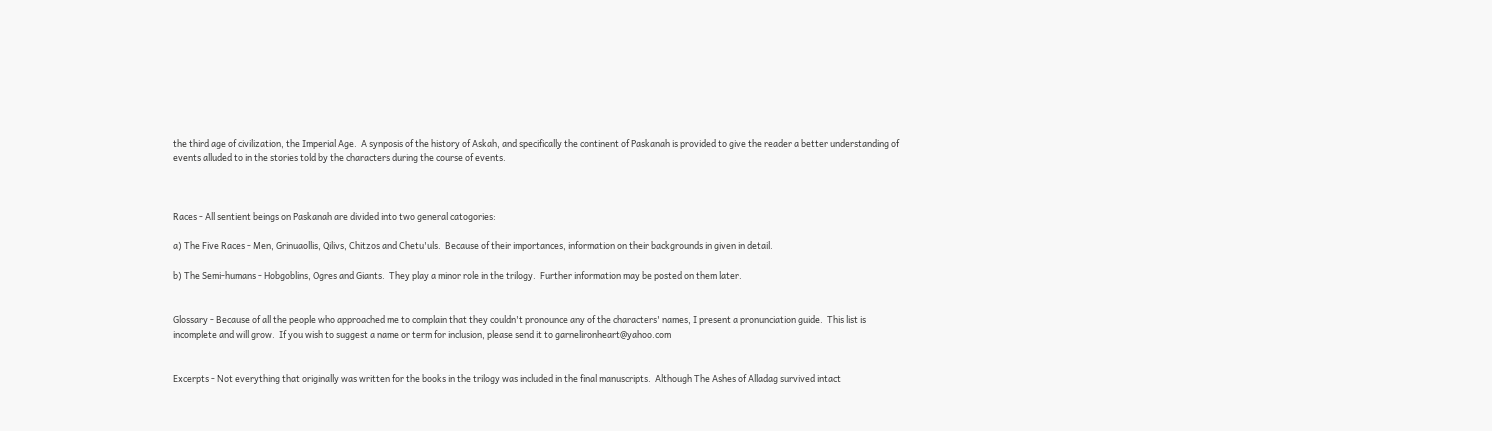the third age of civilization, the Imperial Age.  A synposis of the history of Askah, and specifically the continent of Paskanah is provided to give the reader a better understanding of events alluded to in the stories told by the characters during the course of events.



Races - All sentient beings on Paskanah are divided into two general catogories:

a) The Five Races - Men, Grinuaollis, Qilivs, Chitzos and Chetu'uls.  Because of their importances, information on their backgrounds in given in detail.

b) The Semi-humans - Hobgoblins, Ogres and Giants.  They play a minor role in the trilogy.  Further information may be posted on them later.


Glossary - Because of all the people who approached me to complain that they couldn't pronounce any of the characters' names, I present a pronunciation guide.  This list is incomplete and will grow.  If you wish to suggest a name or term for inclusion, please send it to garnelironheart@yahoo.com


Excerpts - Not everything that originally was written for the books in the trilogy was included in the final manuscripts.  Although The Ashes of Alladag survived intact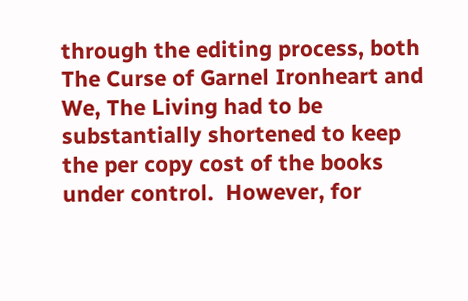through the editing process, both The Curse of Garnel Ironheart and We, The Living had to be substantially shortened to keep the per copy cost of the books under control.  However, for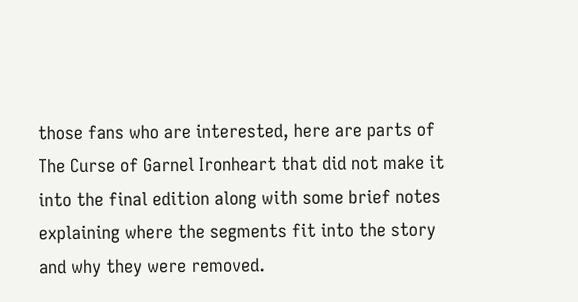those fans who are interested, here are parts of The Curse of Garnel Ironheart that did not make it into the final edition along with some brief notes explaining where the segments fit into the story and why they were removed.